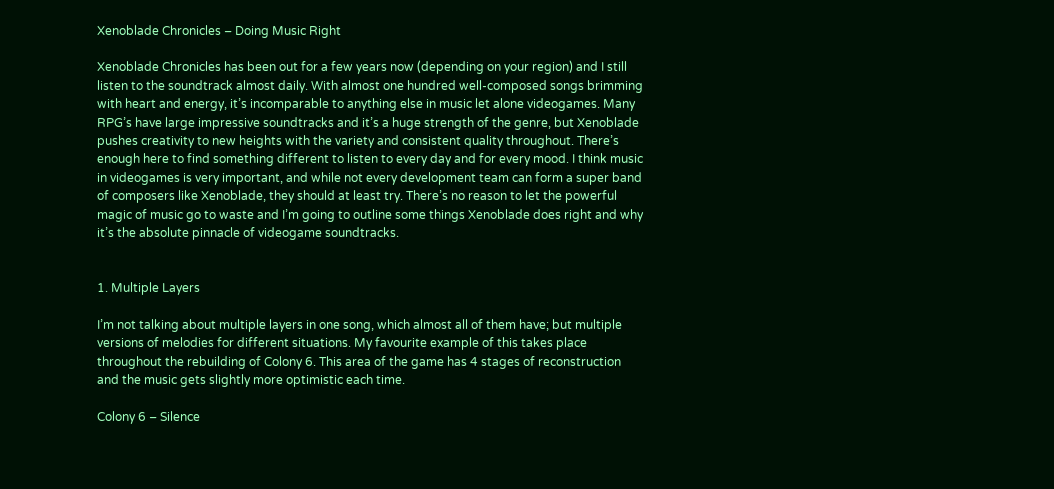Xenoblade Chronicles – Doing Music Right

Xenoblade Chronicles has been out for a few years now (depending on your region) and I still listen to the soundtrack almost daily. With almost one hundred well-composed songs brimming with heart and energy, it’s incomparable to anything else in music let alone videogames. Many RPG’s have large impressive soundtracks and it’s a huge strength of the genre, but Xenoblade pushes creativity to new heights with the variety and consistent quality throughout. There’s enough here to find something different to listen to every day and for every mood. I think music in videogames is very important, and while not every development team can form a super band of composers like Xenoblade, they should at least try. There’s no reason to let the powerful magic of music go to waste and I’m going to outline some things Xenoblade does right and why it’s the absolute pinnacle of videogame soundtracks.


1. Multiple Layers

I’m not talking about multiple layers in one song, which almost all of them have; but multiple versions of melodies for different situations. My favourite example of this takes place throughout the rebuilding of Colony 6. This area of the game has 4 stages of reconstruction and the music gets slightly more optimistic each time.

Colony 6 – Silence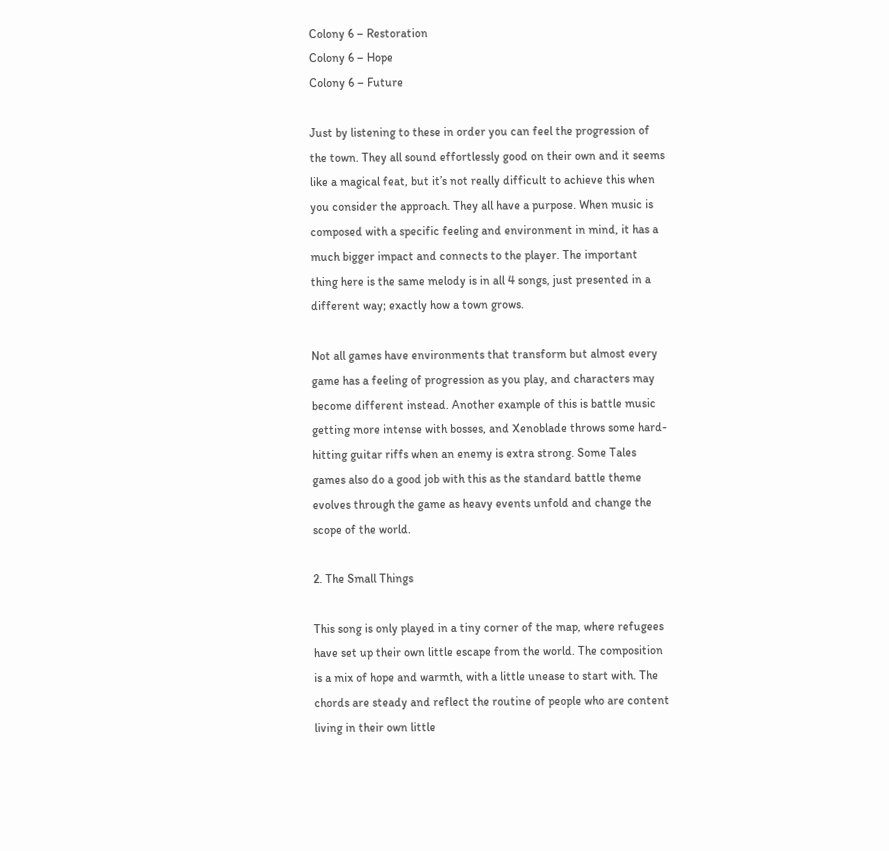Colony 6 – Restoration
Colony 6 – Hope
Colony 6 – Future

Just by listening to these in order you can feel the progression of the town. They all sound effortlessly good on their own and it seems like a magical feat, but it’s not really difficult to achieve this when you consider the approach. They all have a purpose. When music is composed with a specific feeling and environment in mind, it has a much bigger impact and connects to the player. The important thing here is the same melody is in all 4 songs, just presented in a different way; exactly how a town grows.

Not all games have environments that transform but almost every game has a feeling of progression as you play, and characters may become different instead. Another example of this is battle music getting more intense with bosses, and Xenoblade throws some hard-hitting guitar riffs when an enemy is extra strong. Some Tales games also do a good job with this as the standard battle theme evolves through the game as heavy events unfold and change the scope of the world.

2. The Small Things

This song is only played in a tiny corner of the map, where refugees have set up their own little escape from the world. The composition is a mix of hope and warmth, with a little unease to start with. The chords are steady and reflect the routine of people who are content living in their own little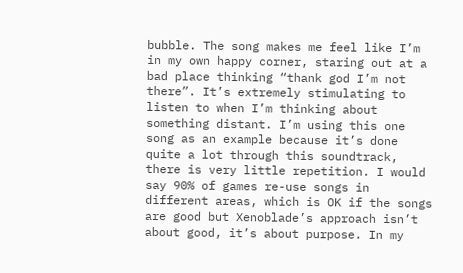bubble. The song makes me feel like I’m in my own happy corner, staring out at a bad place thinking “thank god I’m not there”. It’s extremely stimulating to listen to when I’m thinking about something distant. I’m using this one song as an example because it’s done quite a lot through this soundtrack, there is very little repetition. I would say 90% of games re-use songs in different areas, which is OK if the songs are good but Xenoblade’s approach isn’t about good, it’s about purpose. In my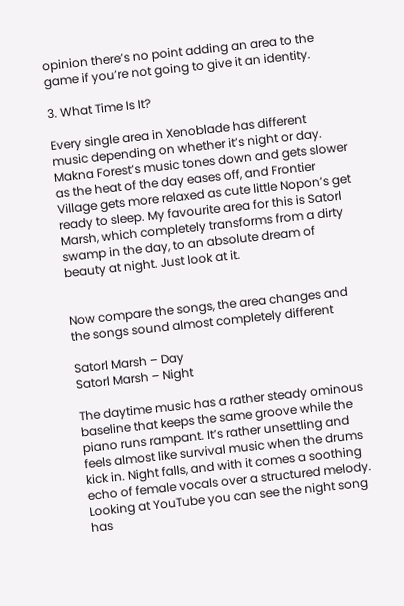opinion there’s no point adding an area to the game if you’re not going to give it an identity.

3. What Time Is It?

Every single area in Xenoblade has different music depending on whether it’s night or day. Makna Forest’s music tones down and gets slower as the heat of the day eases off, and Frontier Village gets more relaxed as cute little Nopon’s get ready to sleep. My favourite area for this is Satorl Marsh, which completely transforms from a dirty swamp in the day, to an absolute dream of beauty at night. Just look at it.


Now compare the songs, the area changes and the songs sound almost completely different

Satorl Marsh – Day
Satorl Marsh – Night

The daytime music has a rather steady ominous baseline that keeps the same groove while the piano runs rampant. It’s rather unsettling and feels almost like survival music when the drums kick in. Night falls, and with it comes a soothing echo of female vocals over a structured melody. Looking at YouTube you can see the night song has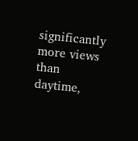significantly more views than daytime,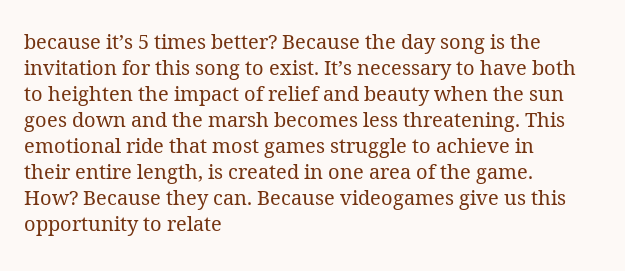because it’s 5 times better? Because the day song is the invitation for this song to exist. It’s necessary to have both to heighten the impact of relief and beauty when the sun goes down and the marsh becomes less threatening. This emotional ride that most games struggle to achieve in their entire length, is created in one area of the game. How? Because they can. Because videogames give us this opportunity to relate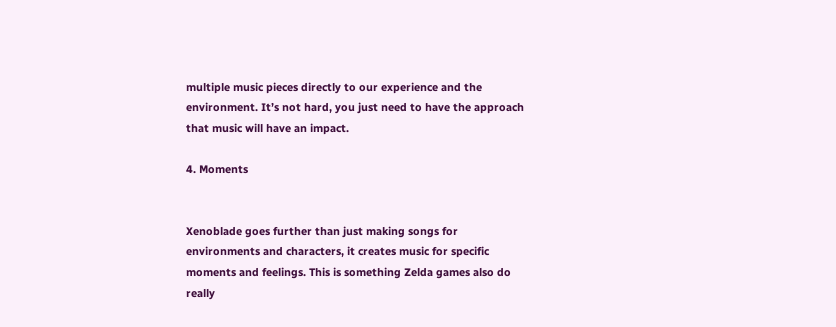multiple music pieces directly to our experience and the environment. It’s not hard, you just need to have the approach that music will have an impact.

4. Moments


Xenoblade goes further than just making songs for environments and characters, it creates music for specific moments and feelings. This is something Zelda games also do really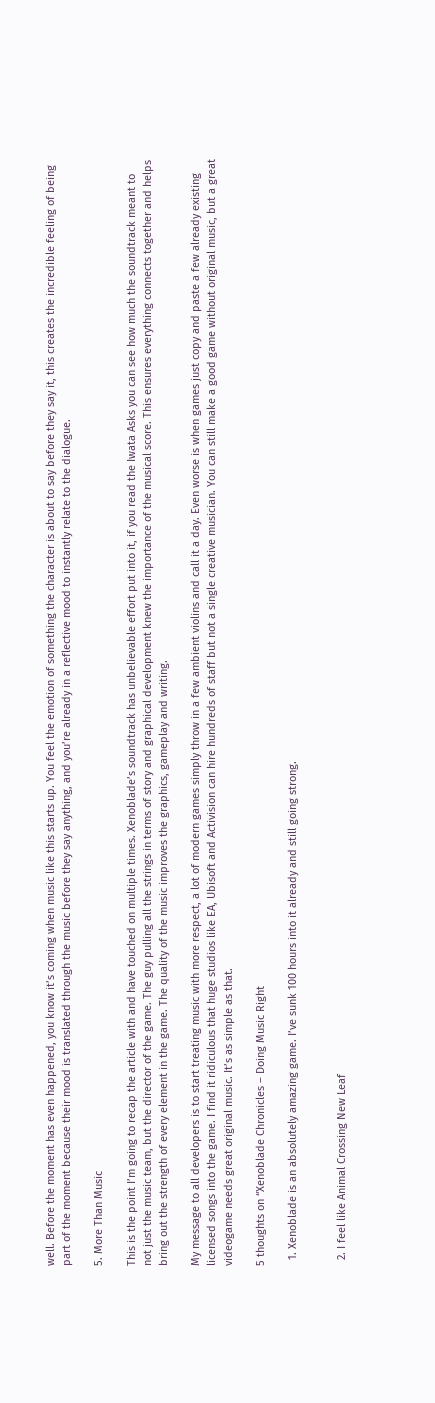well. Before the moment has even happened, you know it’s coming when music like this starts up. You feel the emotion of something the character is about to say before they say it, this creates the incredible feeling of being part of the moment because their mood is translated through the music before they say anything, and you’re already in a reflective mood to instantly relate to the dialogue.

5. More Than Music

This is the point I’m going to recap the article with and have touched on multiple times. Xenoblade’s soundtrack has unbelievable effort put into it, if you read the Iwata Asks you can see how much the soundtrack meant to not just the music team, but the director of the game. The guy pulling all the strings in terms of story and graphical development knew the importance of the musical score. This ensures everything connects together and helps bring out the strength of every element in the game. The quality of the music improves the graphics, gameplay and writing.

My message to all developers is to start treating music with more respect, a lot of modern games simply throw in a few ambient violins and call it a day. Even worse is when games just copy and paste a few already existing licensed songs into the game. I find it ridiculous that huge studios like EA, Ubisoft and Activision can hire hundreds of staff but not a single creative musician. You can still make a good game without original music, but a great videogame needs great original music. It’s as simple as that.

5 thoughts on “Xenoblade Chronicles – Doing Music Right

  1. Xenoblade is an absolutely amazing game. I’ve sunk 100 hours into it already and still going strong.


  2. I feel like Animal Crossing New Leaf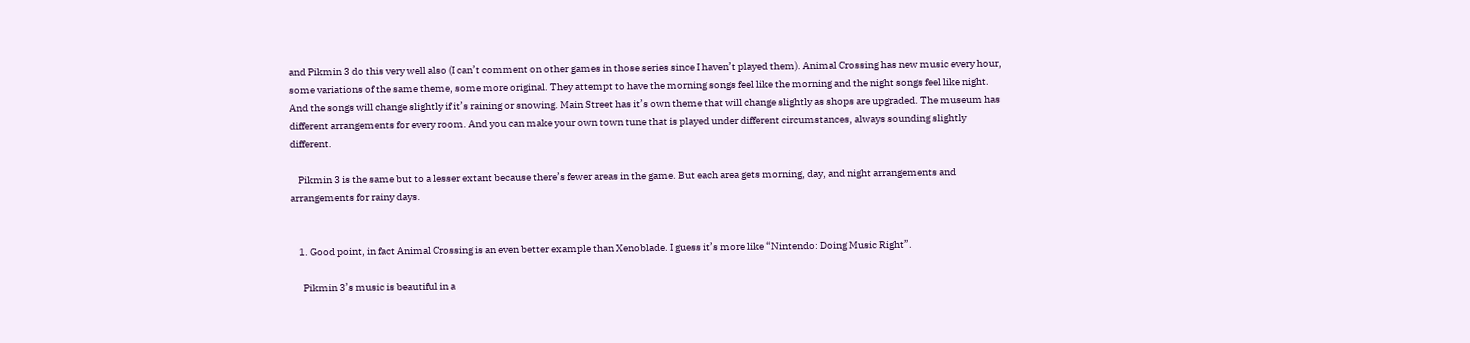and Pikmin 3 do this very well also (I can’t comment on other games in those series since I haven’t played them). Animal Crossing has new music every hour, some variations of the same theme, some more original. They attempt to have the morning songs feel like the morning and the night songs feel like night. And the songs will change slightly if it’s raining or snowing. Main Street has it’s own theme that will change slightly as shops are upgraded. The museum has different arrangements for every room. And you can make your own town tune that is played under different circumstances, always sounding slightly different.

    Pikmin 3 is the same but to a lesser extant because there’s fewer areas in the game. But each area gets morning, day, and night arrangements and arrangements for rainy days.


    1. Good point, in fact Animal Crossing is an even better example than Xenoblade. I guess it’s more like “Nintendo: Doing Music Right”.

      Pikmin 3’s music is beautiful in a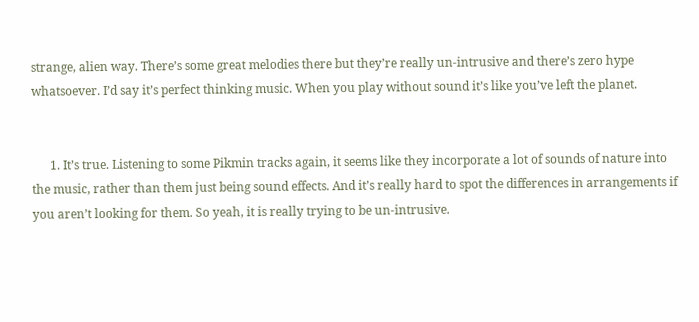strange, alien way. There’s some great melodies there but they’re really un-intrusive and there’s zero hype whatsoever. I’d say it’s perfect thinking music. When you play without sound it’s like you’ve left the planet.


      1. It’s true. Listening to some Pikmin tracks again, it seems like they incorporate a lot of sounds of nature into the music, rather than them just being sound effects. And it’s really hard to spot the differences in arrangements if you aren’t looking for them. So yeah, it is really trying to be un-intrusive.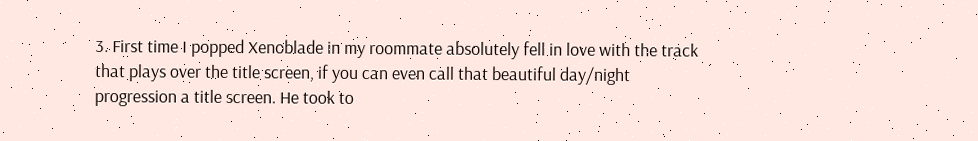3. First time I popped Xenoblade in my roommate absolutely fell in love with the track that plays over the title screen, if you can even call that beautiful day/night progression a title screen. He took to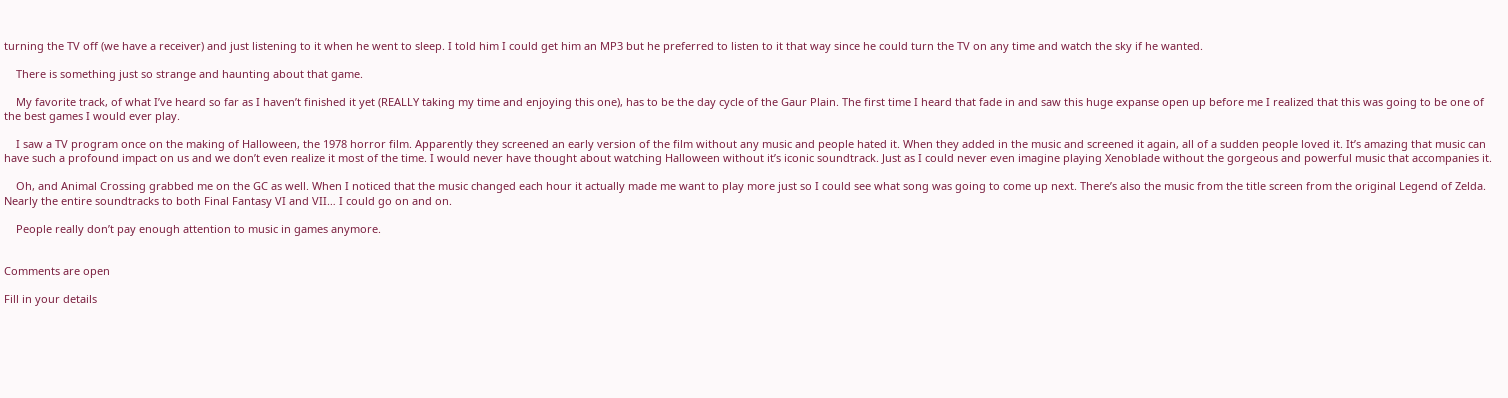turning the TV off (we have a receiver) and just listening to it when he went to sleep. I told him I could get him an MP3 but he preferred to listen to it that way since he could turn the TV on any time and watch the sky if he wanted.

    There is something just so strange and haunting about that game.

    My favorite track, of what I’ve heard so far as I haven’t finished it yet (REALLY taking my time and enjoying this one), has to be the day cycle of the Gaur Plain. The first time I heard that fade in and saw this huge expanse open up before me I realized that this was going to be one of the best games I would ever play.

    I saw a TV program once on the making of Halloween, the 1978 horror film. Apparently they screened an early version of the film without any music and people hated it. When they added in the music and screened it again, all of a sudden people loved it. It’s amazing that music can have such a profound impact on us and we don’t even realize it most of the time. I would never have thought about watching Halloween without it’s iconic soundtrack. Just as I could never even imagine playing Xenoblade without the gorgeous and powerful music that accompanies it.

    Oh, and Animal Crossing grabbed me on the GC as well. When I noticed that the music changed each hour it actually made me want to play more just so I could see what song was going to come up next. There’s also the music from the title screen from the original Legend of Zelda. Nearly the entire soundtracks to both Final Fantasy VI and VII… I could go on and on.

    People really don’t pay enough attention to music in games anymore.


Comments are open

Fill in your details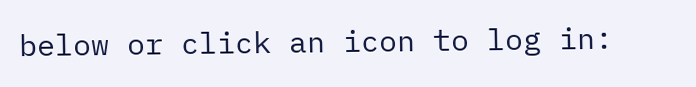below or click an icon to log in: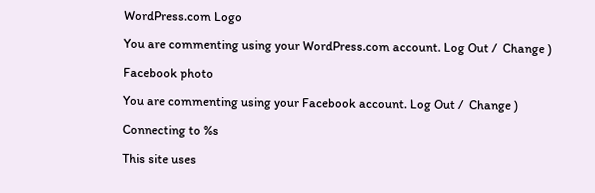WordPress.com Logo

You are commenting using your WordPress.com account. Log Out /  Change )

Facebook photo

You are commenting using your Facebook account. Log Out /  Change )

Connecting to %s

This site uses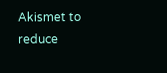Akismet to reduce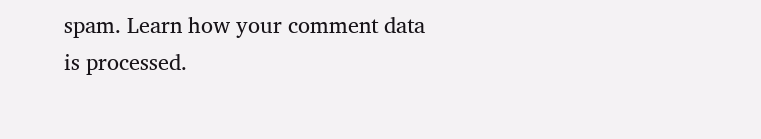spam. Learn how your comment data is processed.